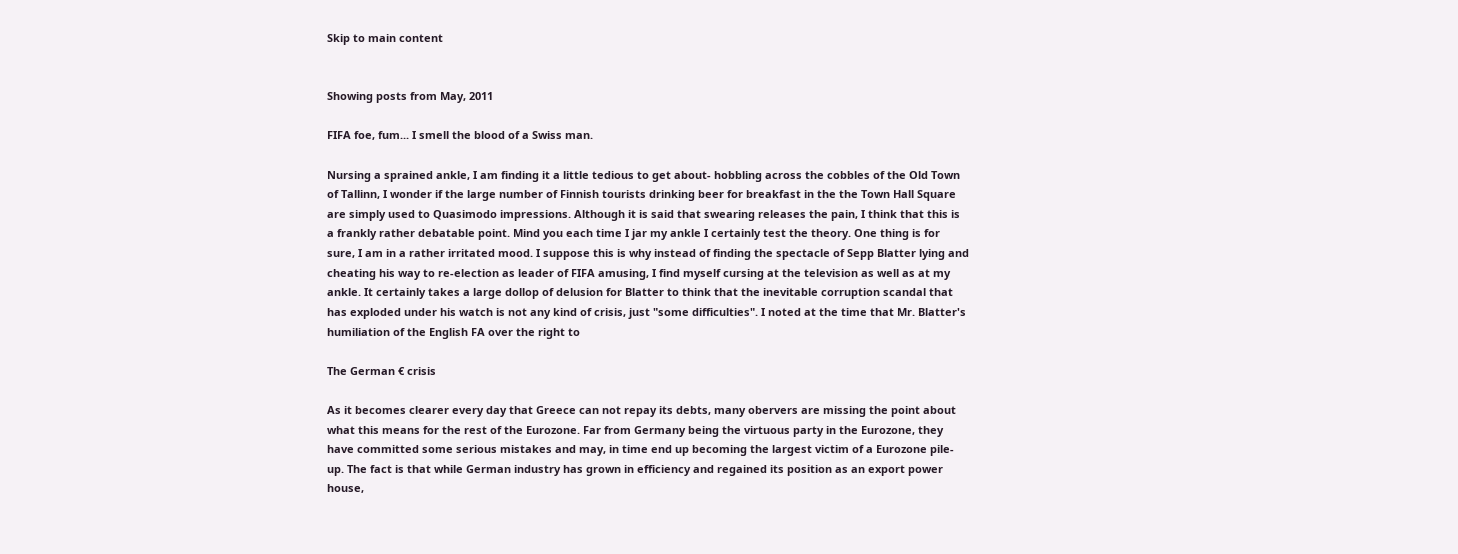Skip to main content


Showing posts from May, 2011

FIFA foe, fum... I smell the blood of a Swiss man.

Nursing a sprained ankle, I am finding it a little tedious to get about- hobbling across the cobbles of the Old Town of Tallinn, I wonder if the large number of Finnish tourists drinking beer for breakfast in the the Town Hall Square are simply used to Quasimodo impressions. Although it is said that swearing releases the pain, I think that this is a frankly rather debatable point. Mind you each time I jar my ankle I certainly test the theory. One thing is for sure, I am in a rather irritated mood. I suppose this is why instead of finding the spectacle of Sepp Blatter lying and cheating his way to re-election as leader of FIFA amusing, I find myself cursing at the television as well as at my ankle. It certainly takes a large dollop of delusion for Blatter to think that the inevitable corruption scandal that has exploded under his watch is not any kind of crisis, just "some difficulties". I noted at the time that Mr. Blatter's humiliation of the English FA over the right to

The German € crisis

As it becomes clearer every day that Greece can not repay its debts, many obervers are missing the point about what this means for the rest of the Eurozone. Far from Germany being the virtuous party in the Eurozone, they have committed some serious mistakes and may, in time end up becoming the largest victim of a Eurozone pile-up. The fact is that while German industry has grown in efficiency and regained its position as an export power house,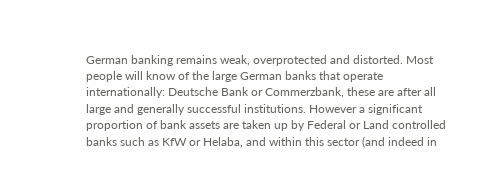German banking remains weak, overprotected and distorted. Most people will know of the large German banks that operate internationally: Deutsche Bank or Commerzbank, these are after all large and generally successful institutions. However a significant proportion of bank assets are taken up by Federal or Land controlled banks such as KfW or Helaba, and within this sector (and indeed in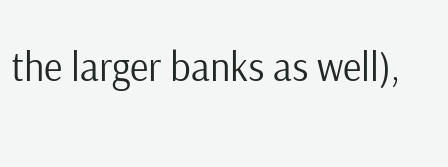the larger banks as well),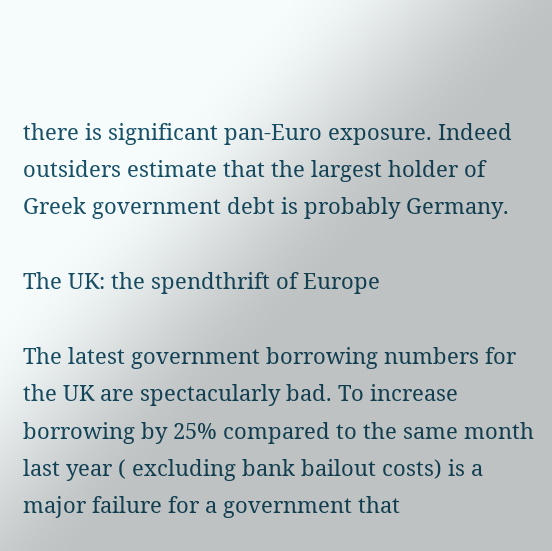there is significant pan-Euro exposure. Indeed outsiders estimate that the largest holder of Greek government debt is probably Germany.

The UK: the spendthrift of Europe

The latest government borrowing numbers for the UK are spectacularly bad. To increase borrowing by 25% compared to the same month last year ( excluding bank bailout costs) is a major failure for a government that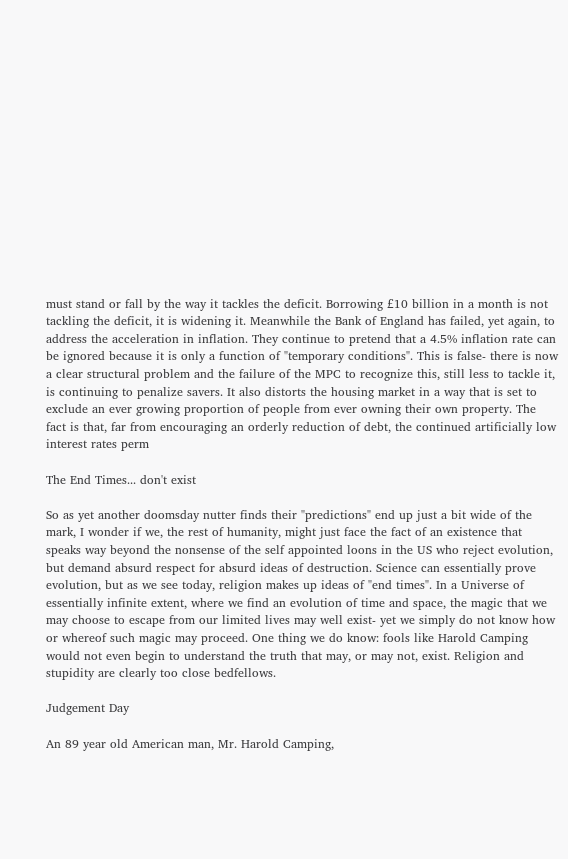must stand or fall by the way it tackles the deficit. Borrowing £10 billion in a month is not tackling the deficit, it is widening it. Meanwhile the Bank of England has failed, yet again, to address the acceleration in inflation. They continue to pretend that a 4.5% inflation rate can be ignored because it is only a function of "temporary conditions". This is false- there is now a clear structural problem and the failure of the MPC to recognize this, still less to tackle it, is continuing to penalize savers. It also distorts the housing market in a way that is set to exclude an ever growing proportion of people from ever owning their own property. The fact is that, far from encouraging an orderly reduction of debt, the continued artificially low interest rates perm

The End Times... don't exist

So as yet another doomsday nutter finds their "predictions" end up just a bit wide of the mark, I wonder if we, the rest of humanity, might just face the fact of an existence that speaks way beyond the nonsense of the self appointed loons in the US who reject evolution, but demand absurd respect for absurd ideas of destruction. Science can essentially prove evolution, but as we see today, religion makes up ideas of "end times". In a Universe of essentially infinite extent, where we find an evolution of time and space, the magic that we may choose to escape from our limited lives may well exist- yet we simply do not know how or whereof such magic may proceed. One thing we do know: fools like Harold Camping would not even begin to understand the truth that may, or may not, exist. Religion and stupidity are clearly too close bedfellows.

Judgement Day

An 89 year old American man, Mr. Harold Camping,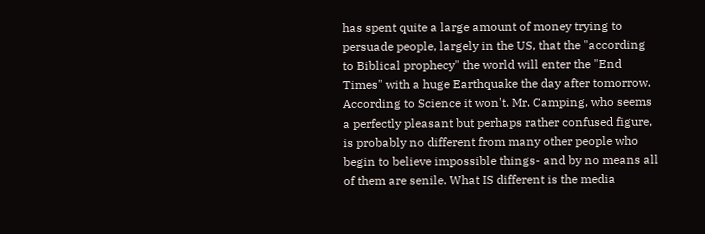has spent quite a large amount of money trying to persuade people, largely in the US, that the "according to Biblical prophecy" the world will enter the "End Times" with a huge Earthquake the day after tomorrow. According to Science it won't. Mr. Camping, who seems a perfectly pleasant but perhaps rather confused figure, is probably no different from many other people who begin to believe impossible things- and by no means all of them are senile. What IS different is the media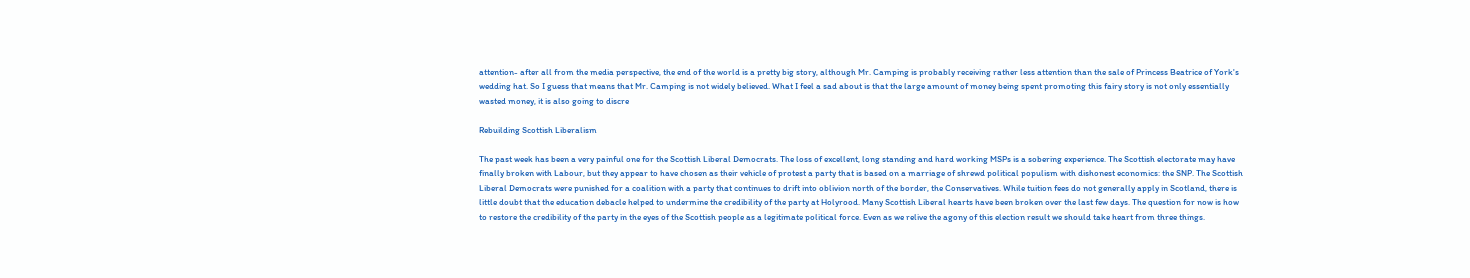attention- after all from the media perspective, the end of the world is a pretty big story, although Mr. Camping is probably receiving rather less attention than the sale of Princess Beatrice of York's wedding hat. So I guess that means that Mr. Camping is not widely believed. What I feel a sad about is that the large amount of money being spent promoting this fairy story is not only essentially wasted money, it is also going to discre

Rebuilding Scottish Liberalism

The past week has been a very painful one for the Scottish Liberal Democrats. The loss of excellent, long standing and hard working MSPs is a sobering experience. The Scottish electorate may have finally broken with Labour, but they appear to have chosen as their vehicle of protest a party that is based on a marriage of shrewd political populism with dishonest economics: the SNP. The Scottish Liberal Democrats were punished for a coalition with a party that continues to drift into oblivion north of the border, the Conservatives. While tuition fees do not generally apply in Scotland, there is little doubt that the education debacle helped to undermine the credibility of the party at Holyrood. Many Scottish Liberal hearts have been broken over the last few days. The question for now is how to restore the credibility of the party in the eyes of the Scottish people as a legitimate political force. Even as we relive the agony of this election result we should take heart from three things.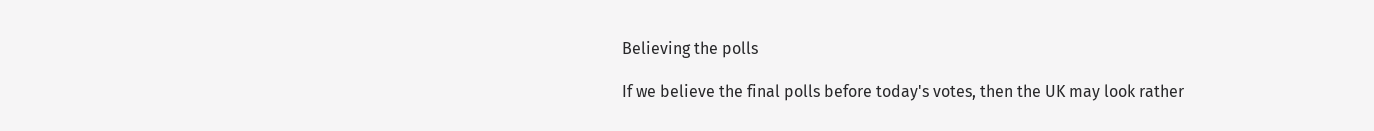Believing the polls

If we believe the final polls before today's votes, then the UK may look rather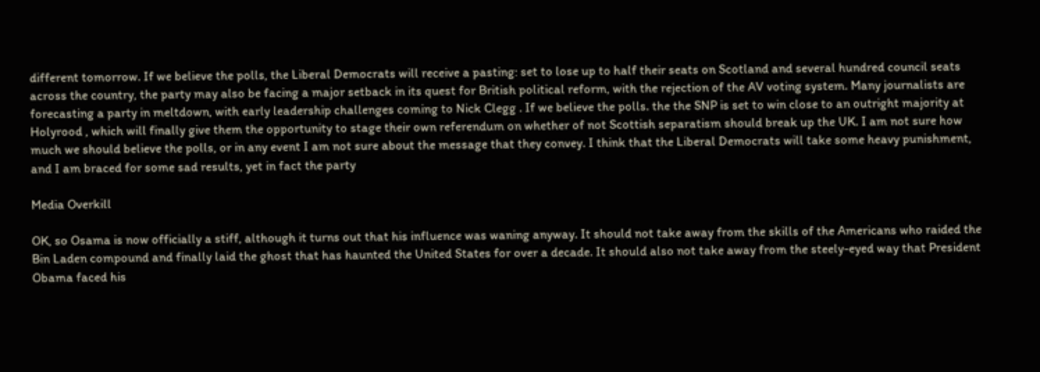different tomorrow. If we believe the polls, the Liberal Democrats will receive a pasting: set to lose up to half their seats on Scotland and several hundred council seats across the country, the party may also be facing a major setback in its quest for British political reform, with the rejection of the AV voting system. Many journalists are forecasting a party in meltdown, with early leadership challenges coming to Nick Clegg . If we believe the polls. the the SNP is set to win close to an outright majority at Holyrood , which will finally give them the opportunity to stage their own referendum on whether of not Scottish separatism should break up the UK. I am not sure how much we should believe the polls, or in any event I am not sure about the message that they convey. I think that the Liberal Democrats will take some heavy punishment, and I am braced for some sad results, yet in fact the party

Media Overkill

OK, so Osama is now officially a stiff, although it turns out that his influence was waning anyway. It should not take away from the skills of the Americans who raided the Bin Laden compound and finally laid the ghost that has haunted the United States for over a decade. It should also not take away from the steely-eyed way that President Obama faced his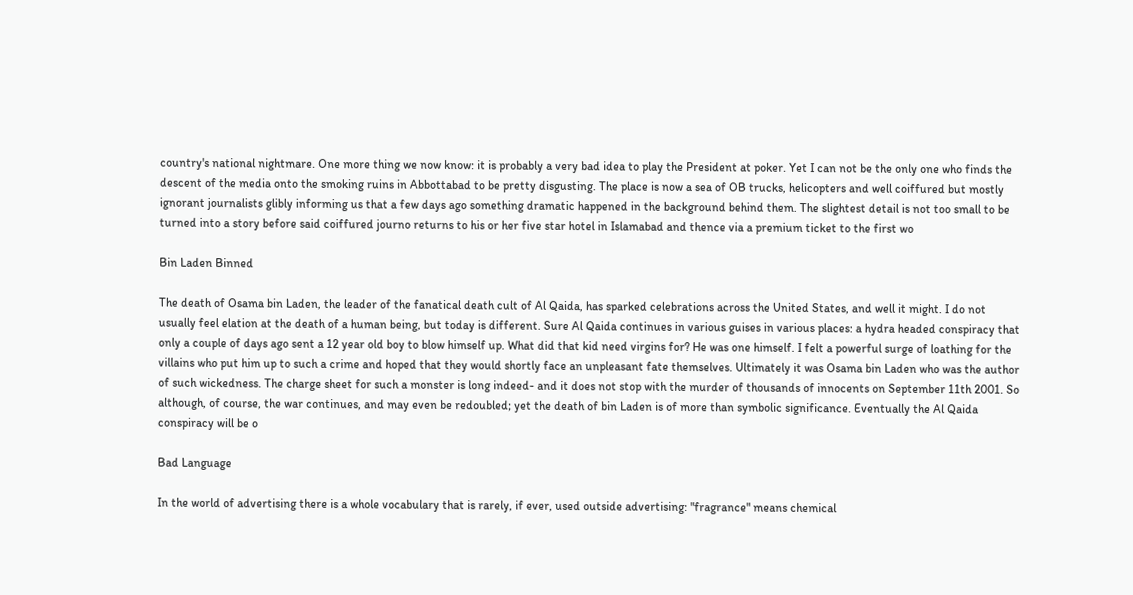country's national nightmare. One more thing we now know: it is probably a very bad idea to play the President at poker. Yet I can not be the only one who finds the descent of the media onto the smoking ruins in Abbottabad to be pretty disgusting. The place is now a sea of OB trucks, helicopters and well coiffured but mostly ignorant journalists glibly informing us that a few days ago something dramatic happened in the background behind them. The slightest detail is not too small to be turned into a story before said coiffured journo returns to his or her five star hotel in Islamabad and thence via a premium ticket to the first wo

Bin Laden Binned

The death of Osama bin Laden, the leader of the fanatical death cult of Al Qaida, has sparked celebrations across the United States, and well it might. I do not usually feel elation at the death of a human being, but today is different. Sure Al Qaida continues in various guises in various places: a hydra headed conspiracy that only a couple of days ago sent a 12 year old boy to blow himself up. What did that kid need virgins for? He was one himself. I felt a powerful surge of loathing for the villains who put him up to such a crime and hoped that they would shortly face an unpleasant fate themselves. Ultimately it was Osama bin Laden who was the author of such wickedness. The charge sheet for such a monster is long indeed- and it does not stop with the murder of thousands of innocents on September 11th 2001. So although, of course, the war continues, and may even be redoubled; yet the death of bin Laden is of more than symbolic significance. Eventually the Al Qaida conspiracy will be o

Bad Language

In the world of advertising there is a whole vocabulary that is rarely, if ever, used outside advertising: "fragrance" means chemical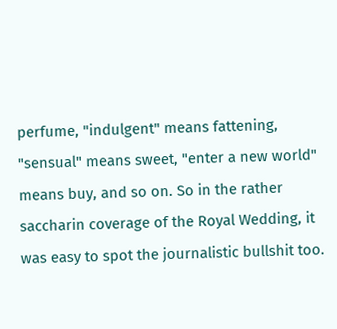perfume, "indulgent" means fattening, "sensual" means sweet, "enter a new world" means buy, and so on. So in the rather saccharin coverage of the Royal Wedding, it was easy to spot the journalistic bullshit too.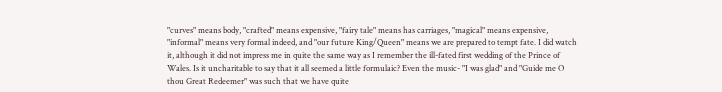"curves" means body, "crafted" means expensive, "fairy tale" means has carriages, "magical" means expensive, "informal" means very formal indeed, and "our future King/Queen" means we are prepared to tempt fate. I did watch it, although it did not impress me in quite the same way as I remember the ill-fated first wedding of the Prince of Wales. Is it uncharitable to say that it all seemed a little formulaic? Even the music- "I was glad" and "Guide me O thou Great Redeemer" was such that we have quite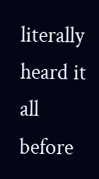literally heard it all before